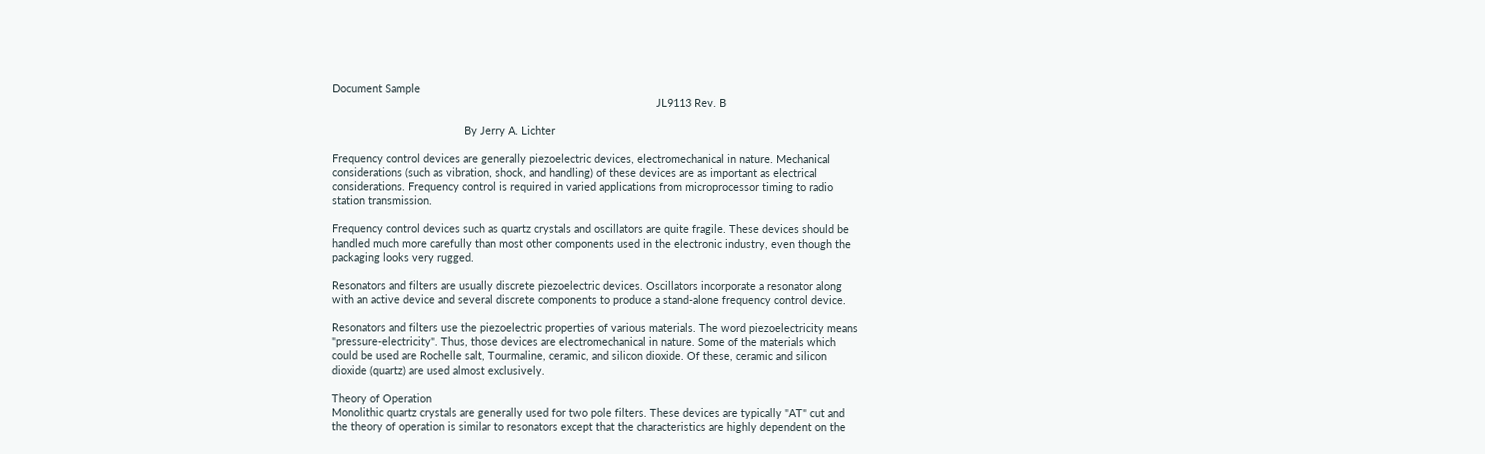Document Sample
                                                                                                            JL9113 Rev. B

                                            By Jerry A. Lichter

Frequency control devices are generally piezoelectric devices, electromechanical in nature. Mechanical
considerations (such as vibration, shock, and handling) of these devices are as important as electrical
considerations. Frequency control is required in varied applications from microprocessor timing to radio
station transmission.

Frequency control devices such as quartz crystals and oscillators are quite fragile. These devices should be
handled much more carefully than most other components used in the electronic industry, even though the
packaging looks very rugged.

Resonators and filters are usually discrete piezoelectric devices. Oscillators incorporate a resonator along
with an active device and several discrete components to produce a stand-alone frequency control device.

Resonators and filters use the piezoelectric properties of various materials. The word piezoelectricity means
"pressure-electricity". Thus, those devices are electromechanical in nature. Some of the materials which
could be used are Rochelle salt, Tourmaline, ceramic, and silicon dioxide. Of these, ceramic and silicon
dioxide (quartz) are used almost exclusively.

Theory of Operation
Monolithic quartz crystals are generally used for two pole filters. These devices are typically "AT" cut and
the theory of operation is similar to resonators except that the characteristics are highly dependent on the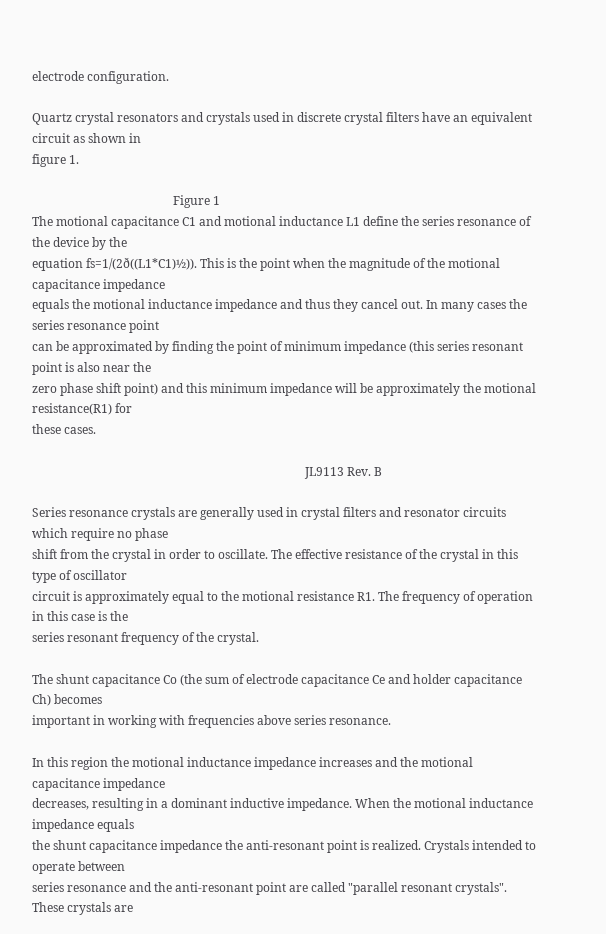electrode configuration.

Quartz crystal resonators and crystals used in discrete crystal filters have an equivalent circuit as shown in
figure 1.

                                               Figure 1
The motional capacitance C1 and motional inductance L1 define the series resonance of the device by the
equation fs=1/(2ð((L1*C1)½)). This is the point when the magnitude of the motional capacitance impedance
equals the motional inductance impedance and thus they cancel out. In many cases the series resonance point
can be approximated by finding the point of minimum impedance (this series resonant point is also near the
zero phase shift point) and this minimum impedance will be approximately the motional resistance(R1) for
these cases.

                                                                                           JL9113 Rev. B

Series resonance crystals are generally used in crystal filters and resonator circuits which require no phase
shift from the crystal in order to oscillate. The effective resistance of the crystal in this type of oscillator
circuit is approximately equal to the motional resistance R1. The frequency of operation in this case is the
series resonant frequency of the crystal.

The shunt capacitance Co (the sum of electrode capacitance Ce and holder capacitance Ch) becomes
important in working with frequencies above series resonance.

In this region the motional inductance impedance increases and the motional capacitance impedance
decreases, resulting in a dominant inductive impedance. When the motional inductance impedance equals
the shunt capacitance impedance the anti-resonant point is realized. Crystals intended to operate between
series resonance and the anti-resonant point are called "parallel resonant crystals". These crystals are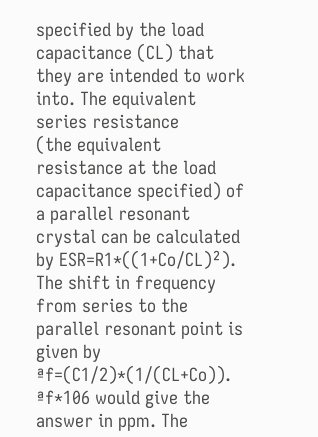specified by the load capacitance (CL) that they are intended to work into. The equivalent series resistance
(the equivalent resistance at the load capacitance specified) of a parallel resonant crystal can be calculated
by ESR=R1*((1+Co/CL)²). The shift in frequency from series to the parallel resonant point is given by
ªf=(C1/2)*(1/(CL+Co)). ªf*106 would give the answer in ppm. The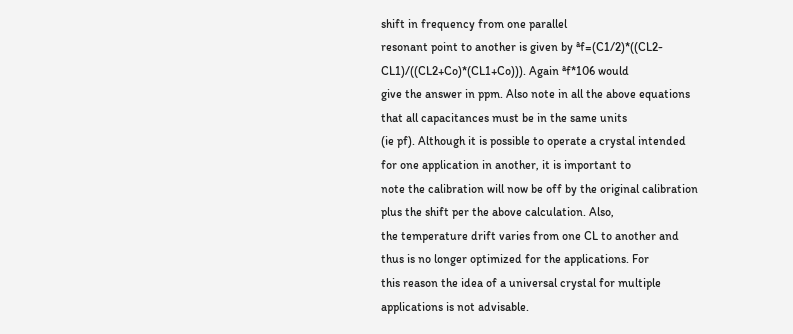shift in frequency from one parallel
resonant point to another is given by ªf=(C1/2)*((CL2-CL1)/((CL2+Co)*(CL1+Co))). Again ªf*106 would
give the answer in ppm. Also note in all the above equations that all capacitances must be in the same units
(ie pf). Although it is possible to operate a crystal intended for one application in another, it is important to
note the calibration will now be off by the original calibration plus the shift per the above calculation. Also,
the temperature drift varies from one CL to another and thus is no longer optimized for the applications. For
this reason the idea of a universal crystal for multiple applications is not advisable.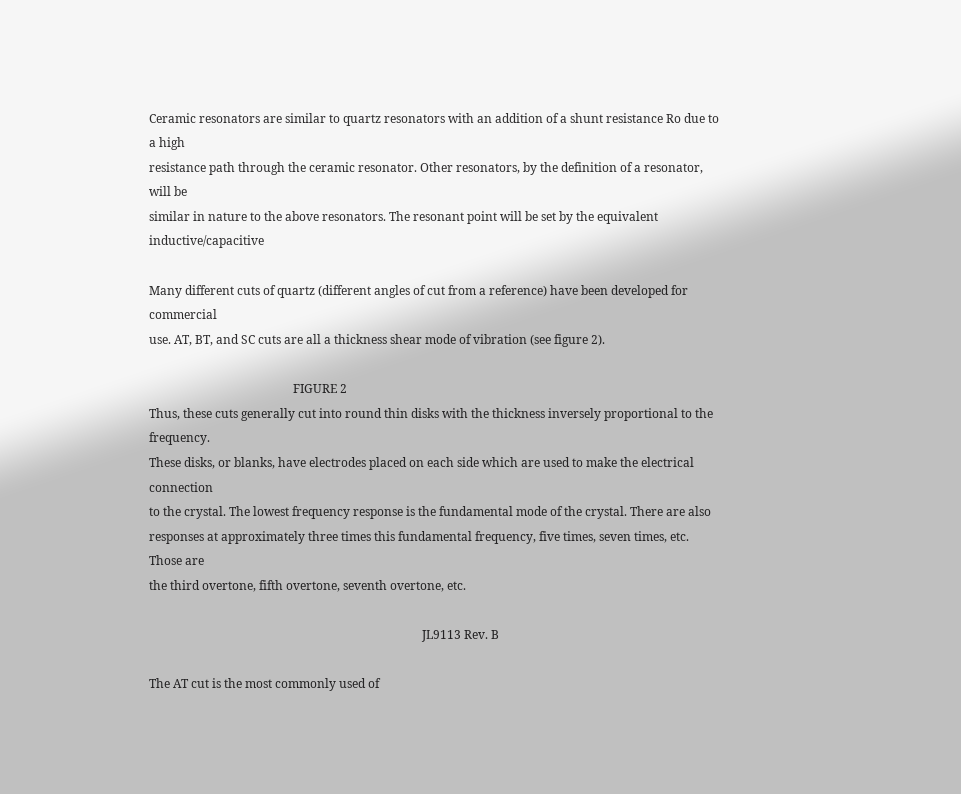Ceramic resonators are similar to quartz resonators with an addition of a shunt resistance Ro due to a high
resistance path through the ceramic resonator. Other resonators, by the definition of a resonator, will be
similar in nature to the above resonators. The resonant point will be set by the equivalent inductive/capacitive

Many different cuts of quartz (different angles of cut from a reference) have been developed for commercial
use. AT, BT, and SC cuts are all a thickness shear mode of vibration (see figure 2).

                                                FIGURE 2
Thus, these cuts generally cut into round thin disks with the thickness inversely proportional to the frequency.
These disks, or blanks, have electrodes placed on each side which are used to make the electrical connection
to the crystal. The lowest frequency response is the fundamental mode of the crystal. There are also
responses at approximately three times this fundamental frequency, five times, seven times, etc. Those are
the third overtone, fifth overtone, seventh overtone, etc.

                                                                                           JL9113 Rev. B

The AT cut is the most commonly used of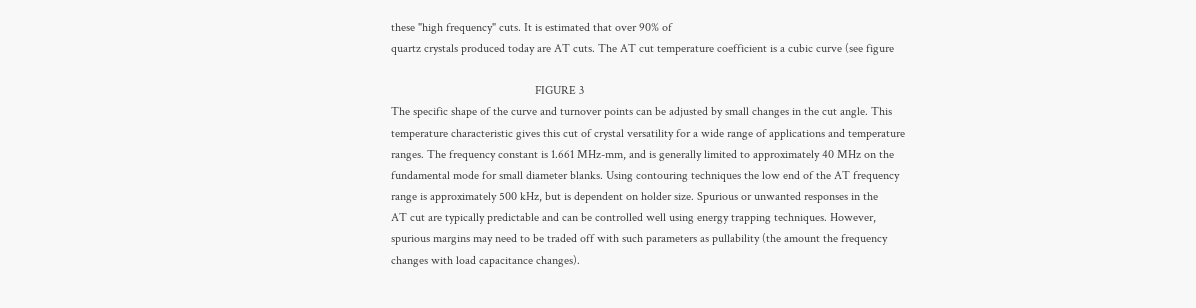these "high frequency" cuts. It is estimated that over 90% of
quartz crystals produced today are AT cuts. The AT cut temperature coefficient is a cubic curve (see figure

                                                FIGURE 3
The specific shape of the curve and turnover points can be adjusted by small changes in the cut angle. This
temperature characteristic gives this cut of crystal versatility for a wide range of applications and temperature
ranges. The frequency constant is 1.661 MHz-mm, and is generally limited to approximately 40 MHz on the
fundamental mode for small diameter blanks. Using contouring techniques the low end of the AT frequency
range is approximately 500 kHz, but is dependent on holder size. Spurious or unwanted responses in the
AT cut are typically predictable and can be controlled well using energy trapping techniques. However,
spurious margins may need to be traded off with such parameters as pullability (the amount the frequency
changes with load capacitance changes).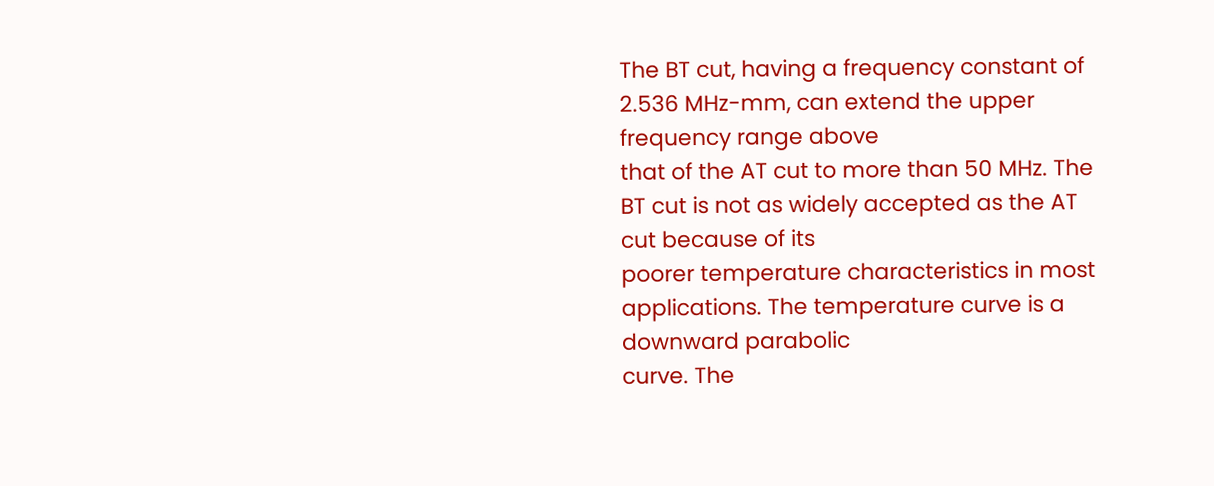The BT cut, having a frequency constant of 2.536 MHz-mm, can extend the upper frequency range above
that of the AT cut to more than 50 MHz. The BT cut is not as widely accepted as the AT cut because of its
poorer temperature characteristics in most applications. The temperature curve is a downward parabolic
curve. The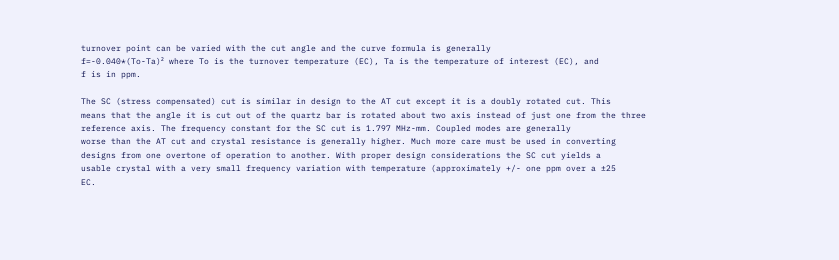turnover point can be varied with the cut angle and the curve formula is generally
f=-0.040*(To-Ta)² where To is the turnover temperature (EC), Ta is the temperature of interest (EC), and
f is in ppm.

The SC (stress compensated) cut is similar in design to the AT cut except it is a doubly rotated cut. This
means that the angle it is cut out of the quartz bar is rotated about two axis instead of just one from the three
reference axis. The frequency constant for the SC cut is 1.797 MHz-mm. Coupled modes are generally
worse than the AT cut and crystal resistance is generally higher. Much more care must be used in converting
designs from one overtone of operation to another. With proper design considerations the SC cut yields a
usable crystal with a very small frequency variation with temperature (approximately +/- one ppm over a ±25
EC.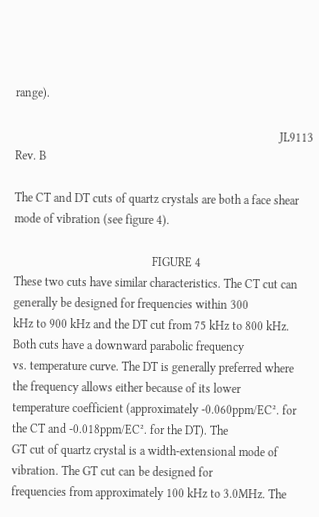range).

                                                                                        JL9113 Rev. B

The CT and DT cuts of quartz crystals are both a face shear mode of vibration (see figure 4).

                                              FIGURE 4
These two cuts have similar characteristics. The CT cut can generally be designed for frequencies within 300
kHz to 900 kHz and the DT cut from 75 kHz to 800 kHz. Both cuts have a downward parabolic frequency
vs. temperature curve. The DT is generally preferred where the frequency allows either because of its lower
temperature coefficient (approximately -0.060ppm/EC². for the CT and -0.018ppm/EC². for the DT). The
GT cut of quartz crystal is a width-extensional mode of vibration. The GT cut can be designed for
frequencies from approximately 100 kHz to 3.0MHz. The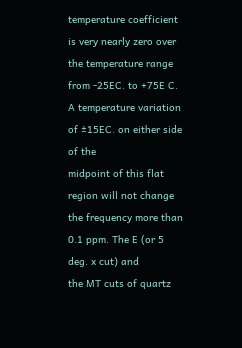temperature coefficient is very nearly zero over
the temperature range from -25EC. to +75E C. A temperature variation of ±15EC. on either side of the
midpoint of this flat region will not change the frequency more than 0.1 ppm. The E (or 5 deg. x cut) and
the MT cuts of quartz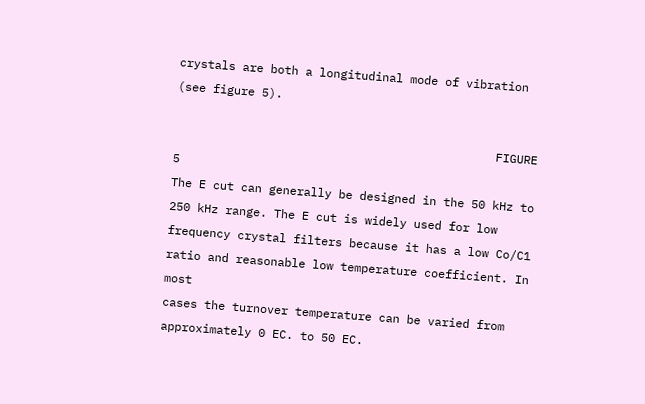crystals are both a longitudinal mode of vibration (see figure 5).

                                              FIGURE 5
The E cut can generally be designed in the 50 kHz to 250 kHz range. The E cut is widely used for low
frequency crystal filters because it has a low Co/C1 ratio and reasonable low temperature coefficient. In most
cases the turnover temperature can be varied from approximately 0 EC. to 50 EC.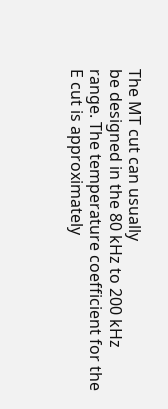The MT cut can usually
be designed in the 80 kHz to 200 kHz range. The temperature coefficient for the E cut is approximately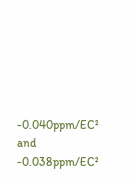-0.040ppm/EC² and -0.038ppm/EC²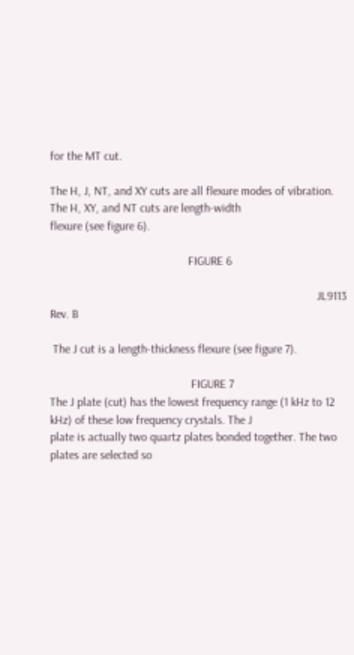for the MT cut.

The H, J, NT, and XY cuts are all flexure modes of vibration. The H, XY, and NT cuts are length-width
flexure (see figure 6).

                                              FIGURE 6

                                                                                         JL9113 Rev. B

 The J cut is a length-thickness flexure (see figure 7).

                                               FIGURE 7
The J plate (cut) has the lowest frequency range (1 kHz to 12 kHz) of these low frequency crystals. The J
plate is actually two quartz plates bonded together. The two plates are selected so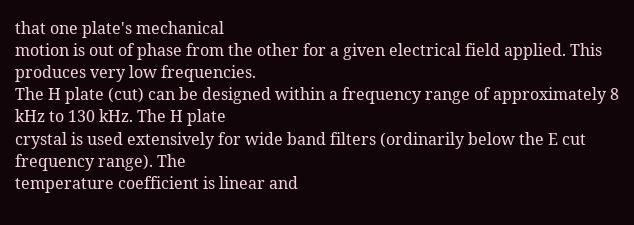that one plate's mechanical
motion is out of phase from the other for a given electrical field applied. This produces very low frequencies.
The H plate (cut) can be designed within a frequency range of approximately 8 kHz to 130 kHz. The H plate
crystal is used extensively for wide band filters (ordinarily below the E cut frequency range). The
temperature coefficient is linear and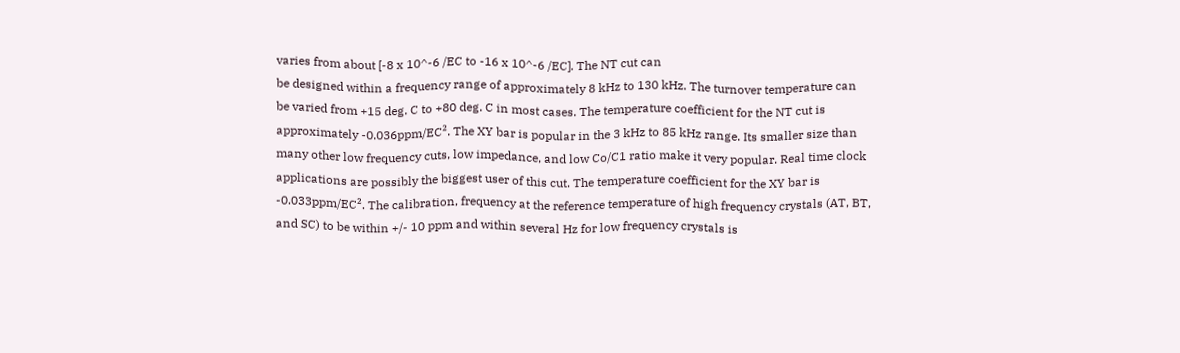varies from about [-8 x 10^-6 /EC to -16 x 10^-6 /EC]. The NT cut can
be designed within a frequency range of approximately 8 kHz to 130 kHz. The turnover temperature can
be varied from +15 deg. C to +80 deg. C in most cases. The temperature coefficient for the NT cut is
approximately -0.036ppm/EC². The XY bar is popular in the 3 kHz to 85 kHz range. Its smaller size than
many other low frequency cuts, low impedance, and low Co/C1 ratio make it very popular. Real time clock
applications are possibly the biggest user of this cut. The temperature coefficient for the XY bar is
-0.033ppm/EC². The calibration, frequency at the reference temperature of high frequency crystals (AT, BT,
and SC) to be within +/- 10 ppm and within several Hz for low frequency crystals is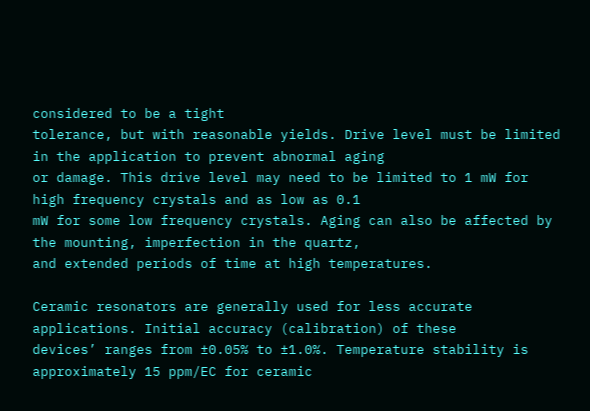considered to be a tight
tolerance, but with reasonable yields. Drive level must be limited in the application to prevent abnormal aging
or damage. This drive level may need to be limited to 1 mW for high frequency crystals and as low as 0.1
mW for some low frequency crystals. Aging can also be affected by the mounting, imperfection in the quartz,
and extended periods of time at high temperatures.

Ceramic resonators are generally used for less accurate applications. Initial accuracy (calibration) of these
devices’ ranges from ±0.05% to ±1.0%. Temperature stability is approximately 15 ppm/EC for ceramic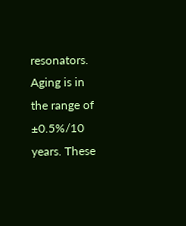resonators. Aging is in the range of ±0.5%/10 years. These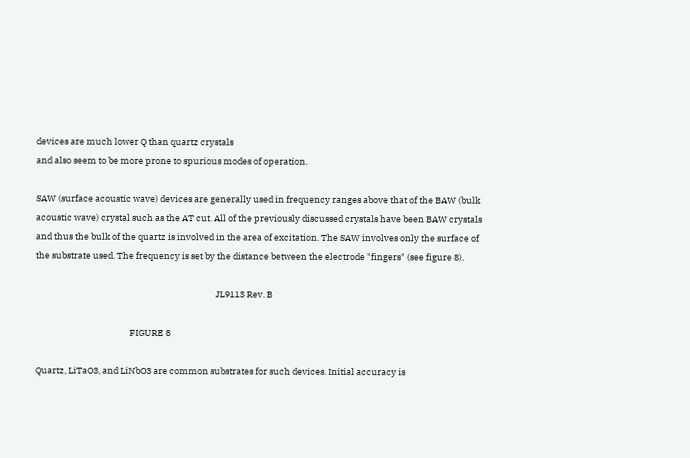devices are much lower Q than quartz crystals
and also seem to be more prone to spurious modes of operation.

SAW (surface acoustic wave) devices are generally used in frequency ranges above that of the BAW (bulk
acoustic wave) crystal such as the AT cut. All of the previously discussed crystals have been BAW crystals
and thus the bulk of the quartz is involved in the area of excitation. The SAW involves only the surface of
the substrate used. The frequency is set by the distance between the electrode "fingers" (see figure 8).

                                                                                          JL9113 Rev. B

                                               FIGURE 8

Quartz, LiTaO3, and LiNbO3 are common substrates for such devices. Initial accuracy is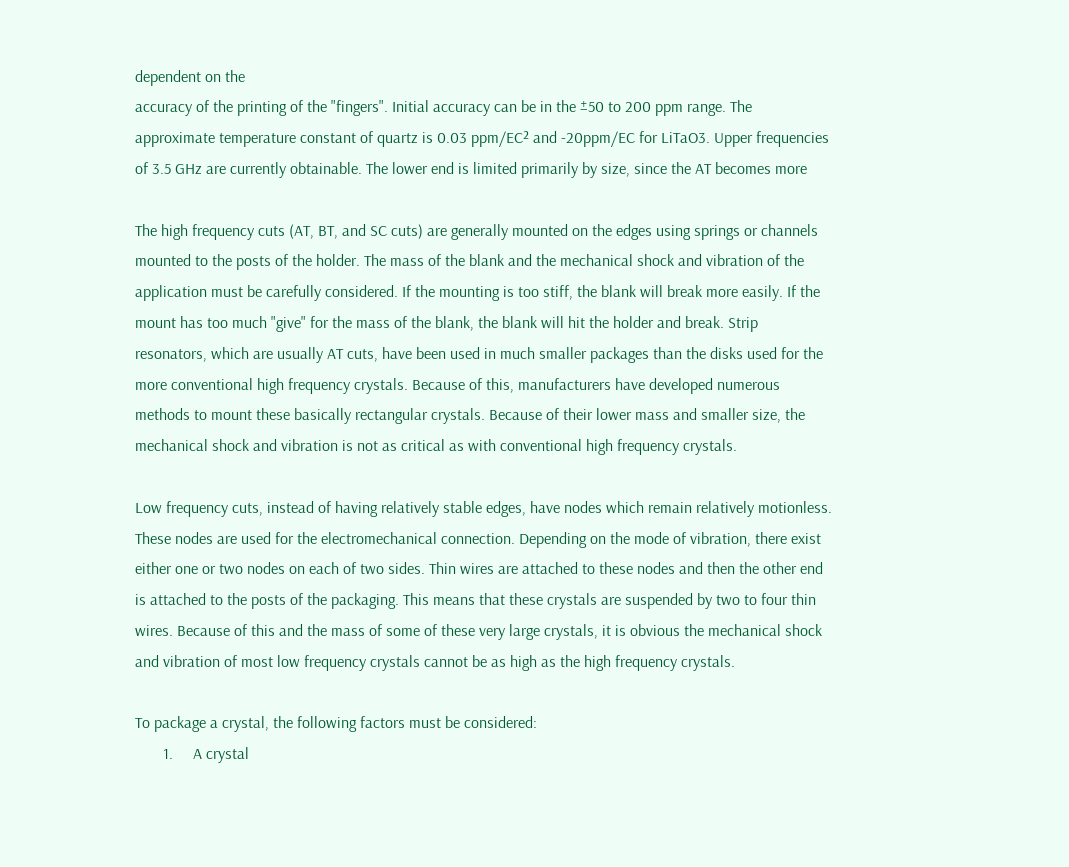dependent on the
accuracy of the printing of the "fingers". Initial accuracy can be in the ±50 to 200 ppm range. The
approximate temperature constant of quartz is 0.03 ppm/EC² and -20ppm/EC for LiTaO3. Upper frequencies
of 3.5 GHz are currently obtainable. The lower end is limited primarily by size, since the AT becomes more

The high frequency cuts (AT, BT, and SC cuts) are generally mounted on the edges using springs or channels
mounted to the posts of the holder. The mass of the blank and the mechanical shock and vibration of the
application must be carefully considered. If the mounting is too stiff, the blank will break more easily. If the
mount has too much "give" for the mass of the blank, the blank will hit the holder and break. Strip
resonators, which are usually AT cuts, have been used in much smaller packages than the disks used for the
more conventional high frequency crystals. Because of this, manufacturers have developed numerous
methods to mount these basically rectangular crystals. Because of their lower mass and smaller size, the
mechanical shock and vibration is not as critical as with conventional high frequency crystals.

Low frequency cuts, instead of having relatively stable edges, have nodes which remain relatively motionless.
These nodes are used for the electromechanical connection. Depending on the mode of vibration, there exist
either one or two nodes on each of two sides. Thin wires are attached to these nodes and then the other end
is attached to the posts of the packaging. This means that these crystals are suspended by two to four thin
wires. Because of this and the mass of some of these very large crystals, it is obvious the mechanical shock
and vibration of most low frequency crystals cannot be as high as the high frequency crystals.

To package a crystal, the following factors must be considered:
       1.     A crystal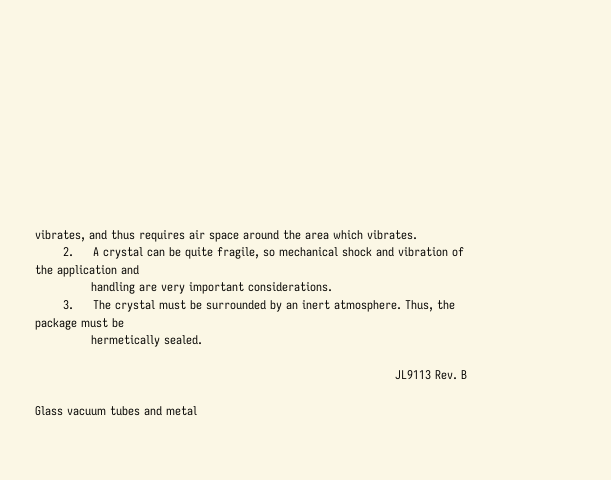vibrates, and thus requires air space around the area which vibrates.
       2.     A crystal can be quite fragile, so mechanical shock and vibration of the application and
              handling are very important considerations.
       3.     The crystal must be surrounded by an inert atmosphere. Thus, the package must be
              hermetically sealed.

                                                                                          JL9113 Rev. B

Glass vacuum tubes and metal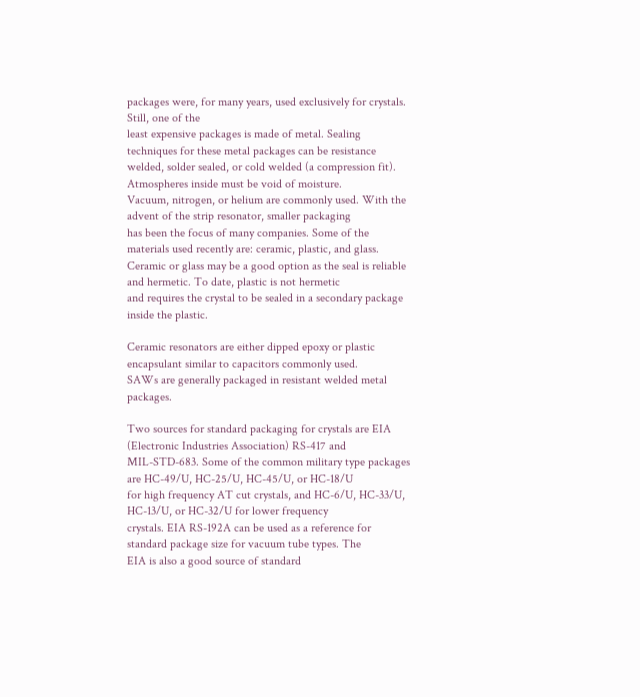packages were, for many years, used exclusively for crystals. Still, one of the
least expensive packages is made of metal. Sealing techniques for these metal packages can be resistance
welded, solder sealed, or cold welded (a compression fit). Atmospheres inside must be void of moisture.
Vacuum, nitrogen, or helium are commonly used. With the advent of the strip resonator, smaller packaging
has been the focus of many companies. Some of the materials used recently are: ceramic, plastic, and glass.
Ceramic or glass may be a good option as the seal is reliable and hermetic. To date, plastic is not hermetic
and requires the crystal to be sealed in a secondary package inside the plastic.

Ceramic resonators are either dipped epoxy or plastic encapsulant similar to capacitors commonly used.
SAWs are generally packaged in resistant welded metal packages.

Two sources for standard packaging for crystals are EIA (Electronic Industries Association) RS-417 and
MIL-STD-683. Some of the common military type packages are HC-49/U, HC-25/U, HC-45/U, or HC-18/U
for high frequency AT cut crystals, and HC-6/U, HC-33/U, HC-13/U, or HC-32/U for lower frequency
crystals. EIA RS-192A can be used as a reference for standard package size for vacuum tube types. The
EIA is also a good source of standard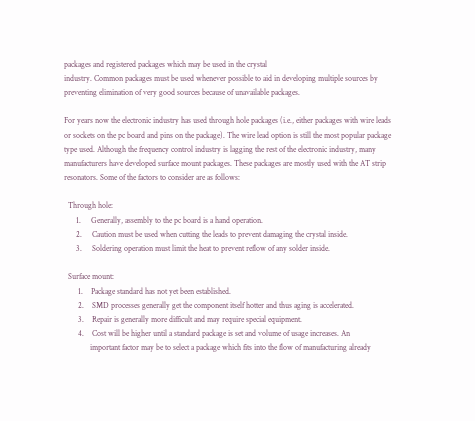packages and registered packages which may be used in the crystal
industry. Common packages must be used whenever possible to aid in developing multiple sources by
preventing elimination of very good sources because of unavailable packages.

For years now the electronic industry has used through hole packages (i.e., either packages with wire leads
or sockets on the pc board and pins on the package). The wire lead option is still the most popular package
type used. Although the frequency control industry is lagging the rest of the electronic industry, many
manufacturers have developed surface mount packages. These packages are mostly used with the AT strip
resonators. Some of the factors to consider are as follows:

  Through hole:
      1.     Generally, assembly to the pc board is a hand operation.
      2.     Caution must be used when cutting the leads to prevent damaging the crystal inside.
      3.     Soldering operation must limit the heat to prevent reflow of any solder inside.

  Surface mount:
       1.    Package standard has not yet been established.
       2.    SMD processes generally get the component itself hotter and thus aging is accelerated.
       3.    Repair is generally more difficult and may require special equipment.
       4.    Cost will be higher until a standard package is set and volume of usage increases. An
             important factor may be to select a package which fits into the flow of manufacturing already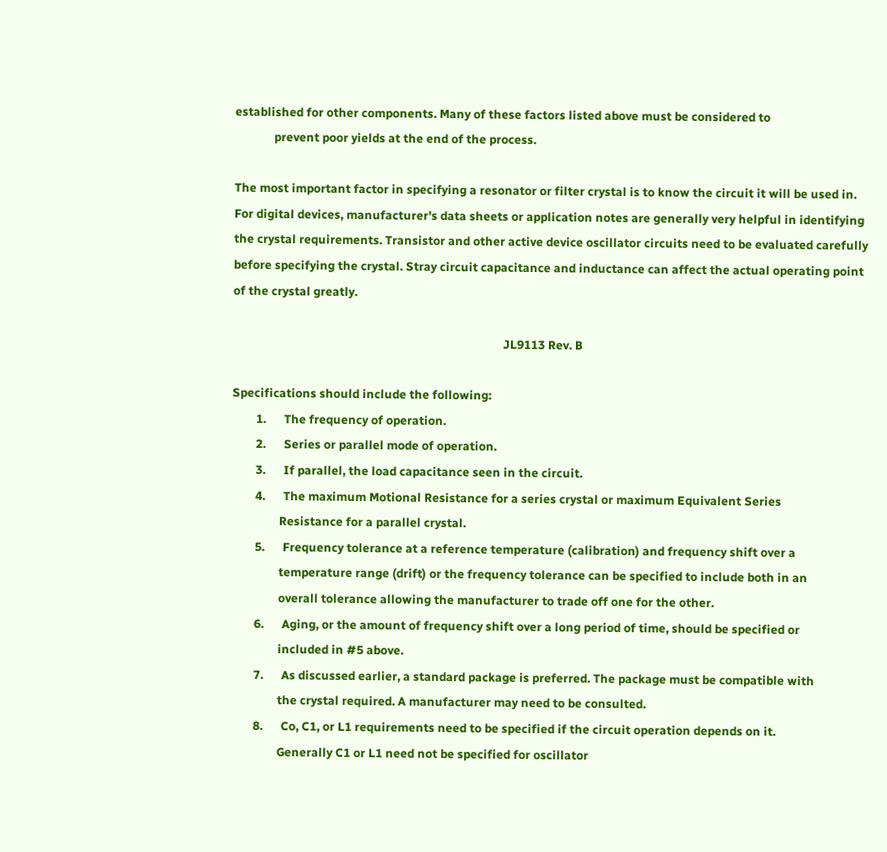established for other components. Many of these factors listed above must be considered to
             prevent poor yields at the end of the process.

The most important factor in specifying a resonator or filter crystal is to know the circuit it will be used in.
For digital devices, manufacturer's data sheets or application notes are generally very helpful in identifying
the crystal requirements. Transistor and other active device oscillator circuits need to be evaluated carefully
before specifying the crystal. Stray circuit capacitance and inductance can affect the actual operating point
of the crystal greatly.

                                                                                          JL9113 Rev. B

Specifications should include the following:
        1.      The frequency of operation.
        2.      Series or parallel mode of operation.
        3.      If parallel, the load capacitance seen in the circuit.
        4.      The maximum Motional Resistance for a series crystal or maximum Equivalent Series
                Resistance for a parallel crystal.
        5.      Frequency tolerance at a reference temperature (calibration) and frequency shift over a
                temperature range (drift) or the frequency tolerance can be specified to include both in an
                overall tolerance allowing the manufacturer to trade off one for the other.
        6.      Aging, or the amount of frequency shift over a long period of time, should be specified or
                included in #5 above.
        7.      As discussed earlier, a standard package is preferred. The package must be compatible with
                the crystal required. A manufacturer may need to be consulted.
        8.      Co, C1, or L1 requirements need to be specified if the circuit operation depends on it.
                Generally C1 or L1 need not be specified for oscillator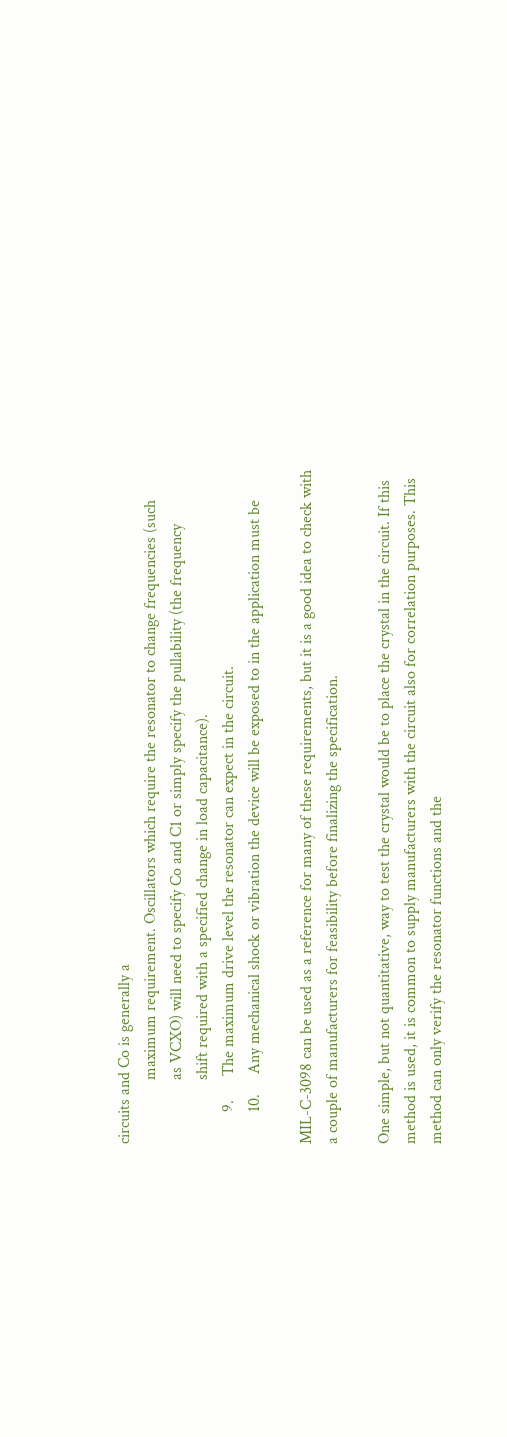circuits and Co is generally a
                maximum requirement. Oscillators which require the resonator to change frequencies (such
                as VCXO) will need to specify Co and C1 or simply specify the pullability (the frequency
                shift required with a specified change in load capacitance).
        9.      The maximum drive level the resonator can expect in the circuit.
        10.     Any mechanical shock or vibration the device will be exposed to in the application must be

MIL-C-3098 can be used as a reference for many of these requirements, but it is a good idea to check with
a couple of manufacturers for feasibility before finalizing the specification.

One simple, but not quantitative, way to test the crystal would be to place the crystal in the circuit. If this
method is used, it is common to supply manufacturers with the circuit also for correlation purposes. This
method can only verify the resonator functions and the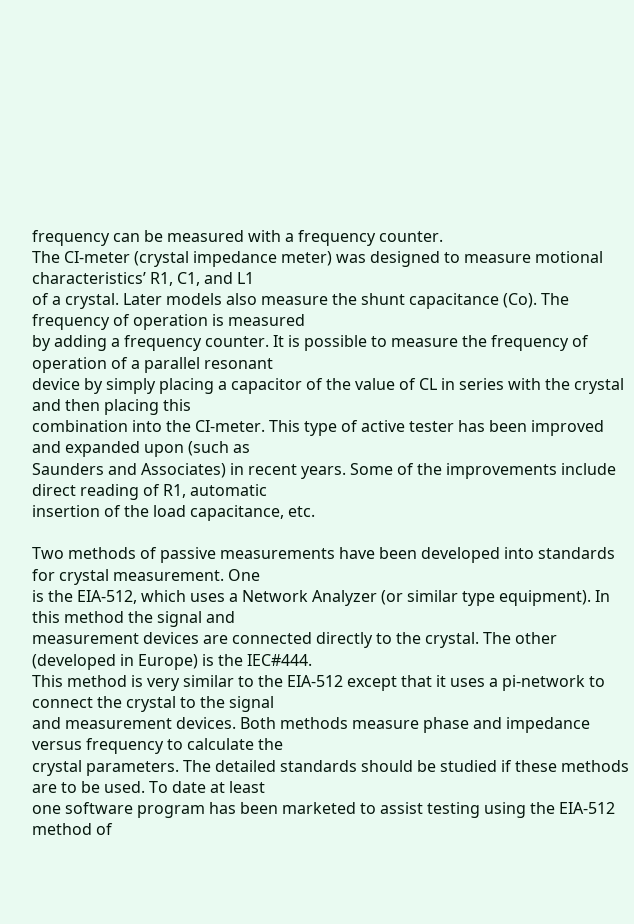frequency can be measured with a frequency counter.
The CI-meter (crystal impedance meter) was designed to measure motional characteristics’ R1, C1, and L1
of a crystal. Later models also measure the shunt capacitance (Co). The frequency of operation is measured
by adding a frequency counter. It is possible to measure the frequency of operation of a parallel resonant
device by simply placing a capacitor of the value of CL in series with the crystal and then placing this
combination into the CI-meter. This type of active tester has been improved and expanded upon (such as
Saunders and Associates) in recent years. Some of the improvements include direct reading of R1, automatic
insertion of the load capacitance, etc.

Two methods of passive measurements have been developed into standards for crystal measurement. One
is the EIA-512, which uses a Network Analyzer (or similar type equipment). In this method the signal and
measurement devices are connected directly to the crystal. The other (developed in Europe) is the IEC#444.
This method is very similar to the EIA-512 except that it uses a pi-network to connect the crystal to the signal
and measurement devices. Both methods measure phase and impedance versus frequency to calculate the
crystal parameters. The detailed standards should be studied if these methods are to be used. To date at least
one software program has been marketed to assist testing using the EIA-512 method of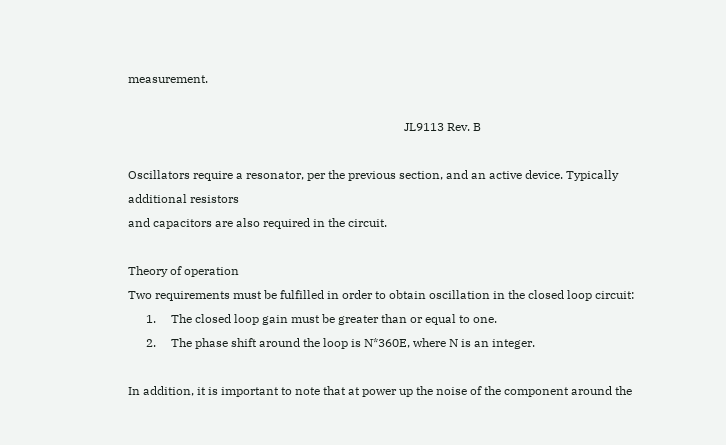measurement.

                                                                                            JL9113 Rev. B

Oscillators require a resonator, per the previous section, and an active device. Typically additional resistors
and capacitors are also required in the circuit.

Theory of operation
Two requirements must be fulfilled in order to obtain oscillation in the closed loop circuit:
      1.     The closed loop gain must be greater than or equal to one.
      2.     The phase shift around the loop is N*360E, where N is an integer.

In addition, it is important to note that at power up the noise of the component around the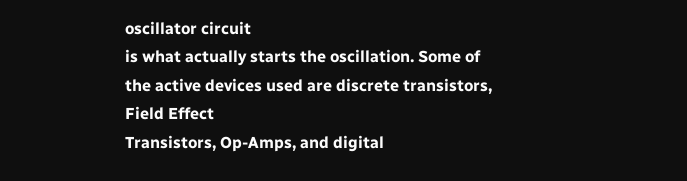oscillator circuit
is what actually starts the oscillation. Some of the active devices used are discrete transistors, Field Effect
Transistors, Op-Amps, and digital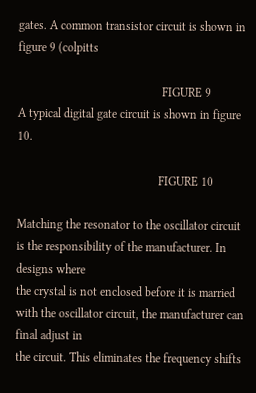gates. A common transistor circuit is shown in figure 9 (colpitts

                                                FIGURE 9
A typical digital gate circuit is shown in figure 10.

                                               FIGURE 10

Matching the resonator to the oscillator circuit is the responsibility of the manufacturer. In designs where
the crystal is not enclosed before it is married with the oscillator circuit, the manufacturer can final adjust in
the circuit. This eliminates the frequency shifts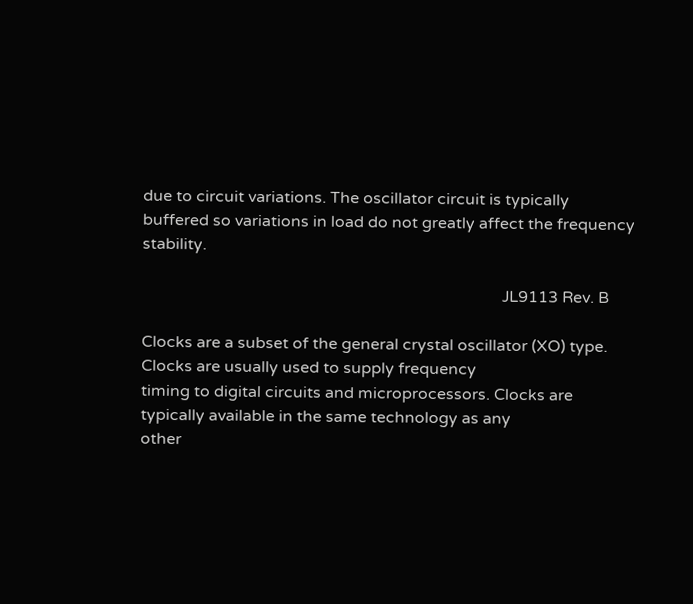due to circuit variations. The oscillator circuit is typically
buffered so variations in load do not greatly affect the frequency stability.

                                                                                          JL9113 Rev. B

Clocks are a subset of the general crystal oscillator (XO) type. Clocks are usually used to supply frequency
timing to digital circuits and microprocessors. Clocks are typically available in the same technology as any
other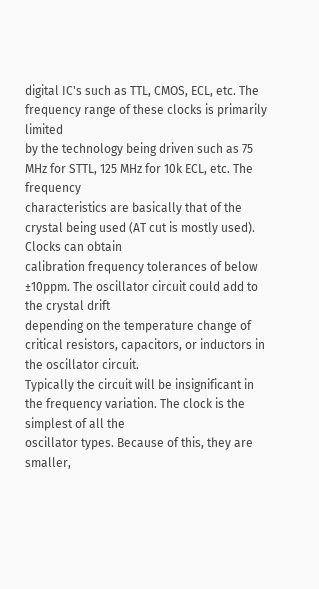digital IC's such as TTL, CMOS, ECL, etc. The frequency range of these clocks is primarily limited
by the technology being driven such as 75 MHz for STTL, 125 MHz for 10k ECL, etc. The frequency
characteristics are basically that of the crystal being used (AT cut is mostly used). Clocks can obtain
calibration frequency tolerances of below ±10ppm. The oscillator circuit could add to the crystal drift
depending on the temperature change of critical resistors, capacitors, or inductors in the oscillator circuit.
Typically the circuit will be insignificant in the frequency variation. The clock is the simplest of all the
oscillator types. Because of this, they are smaller,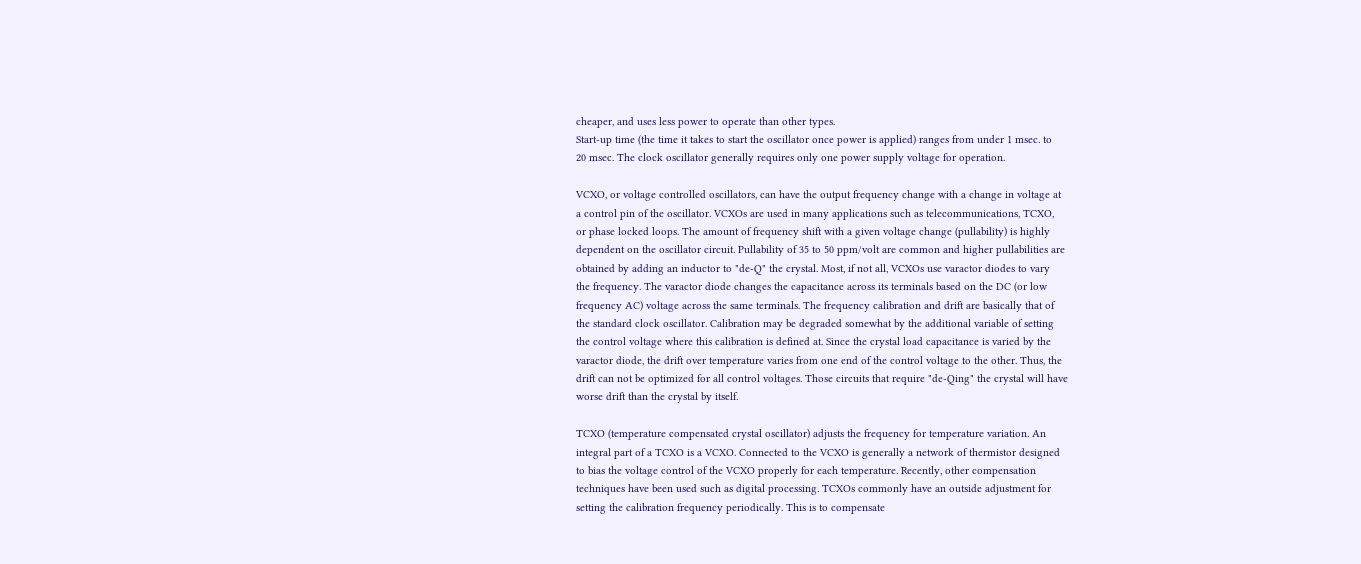cheaper, and uses less power to operate than other types.
Start-up time (the time it takes to start the oscillator once power is applied) ranges from under 1 msec. to
20 msec. The clock oscillator generally requires only one power supply voltage for operation.

VCXO, or voltage controlled oscillators, can have the output frequency change with a change in voltage at
a control pin of the oscillator. VCXOs are used in many applications such as telecommunications, TCXO,
or phase locked loops. The amount of frequency shift with a given voltage change (pullability) is highly
dependent on the oscillator circuit. Pullability of 35 to 50 ppm/volt are common and higher pullabilities are
obtained by adding an inductor to "de-Q" the crystal. Most, if not all, VCXOs use varactor diodes to vary
the frequency. The varactor diode changes the capacitance across its terminals based on the DC (or low
frequency AC) voltage across the same terminals. The frequency calibration and drift are basically that of
the standard clock oscillator. Calibration may be degraded somewhat by the additional variable of setting
the control voltage where this calibration is defined at. Since the crystal load capacitance is varied by the
varactor diode, the drift over temperature varies from one end of the control voltage to the other. Thus, the
drift can not be optimized for all control voltages. Those circuits that require "de-Qing" the crystal will have
worse drift than the crystal by itself.

TCXO (temperature compensated crystal oscillator) adjusts the frequency for temperature variation. An
integral part of a TCXO is a VCXO. Connected to the VCXO is generally a network of thermistor designed
to bias the voltage control of the VCXO properly for each temperature. Recently, other compensation
techniques have been used such as digital processing. TCXOs commonly have an outside adjustment for
setting the calibration frequency periodically. This is to compensate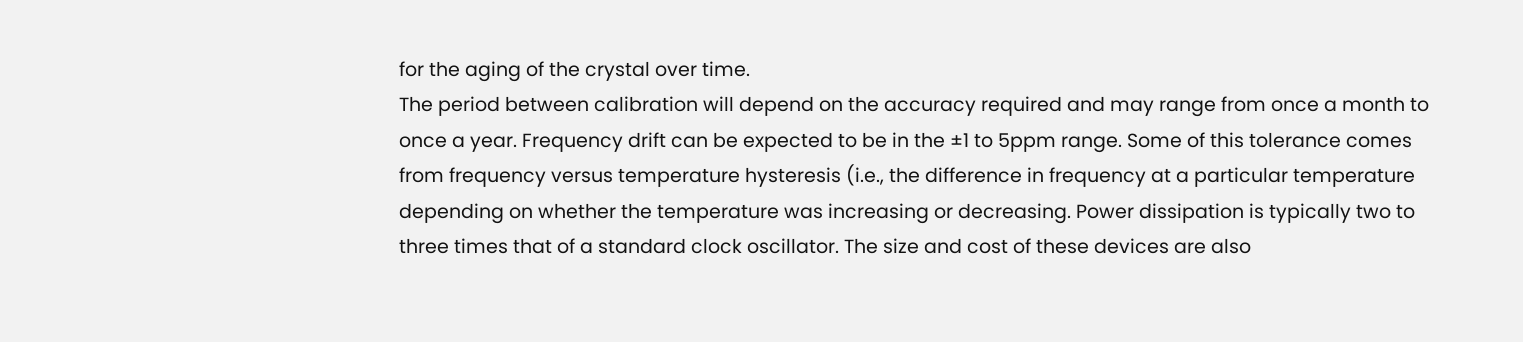for the aging of the crystal over time.
The period between calibration will depend on the accuracy required and may range from once a month to
once a year. Frequency drift can be expected to be in the ±1 to 5ppm range. Some of this tolerance comes
from frequency versus temperature hysteresis (i.e., the difference in frequency at a particular temperature
depending on whether the temperature was increasing or decreasing. Power dissipation is typically two to
three times that of a standard clock oscillator. The size and cost of these devices are also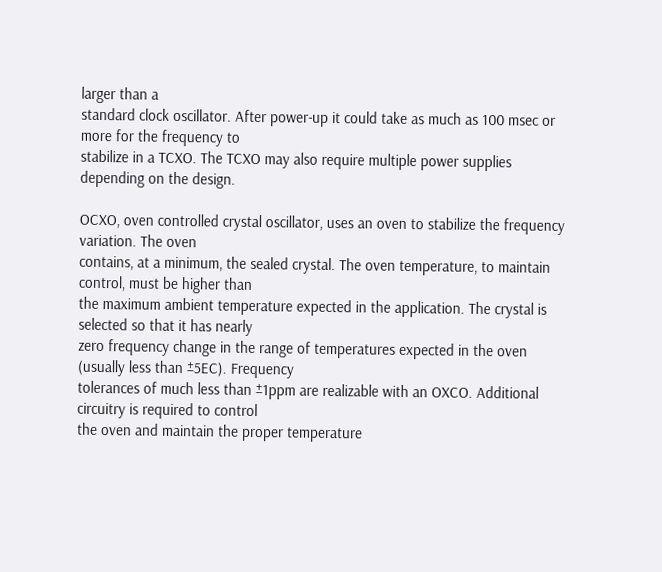larger than a
standard clock oscillator. After power-up it could take as much as 100 msec or more for the frequency to
stabilize in a TCXO. The TCXO may also require multiple power supplies depending on the design.

OCXO, oven controlled crystal oscillator, uses an oven to stabilize the frequency variation. The oven
contains, at a minimum, the sealed crystal. The oven temperature, to maintain control, must be higher than
the maximum ambient temperature expected in the application. The crystal is selected so that it has nearly
zero frequency change in the range of temperatures expected in the oven (usually less than ±5EC). Frequency
tolerances of much less than ±1ppm are realizable with an OXCO. Additional circuitry is required to control
the oven and maintain the proper temperature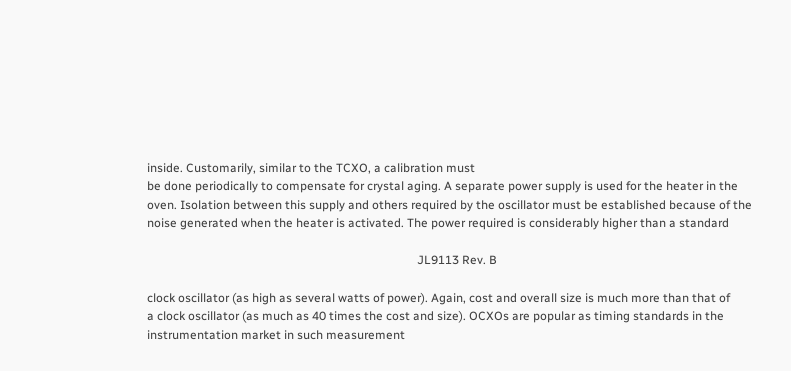inside. Customarily, similar to the TCXO, a calibration must
be done periodically to compensate for crystal aging. A separate power supply is used for the heater in the
oven. Isolation between this supply and others required by the oscillator must be established because of the
noise generated when the heater is activated. The power required is considerably higher than a standard

                                                                                          JL9113 Rev. B

clock oscillator (as high as several watts of power). Again, cost and overall size is much more than that of
a clock oscillator (as much as 40 times the cost and size). OCXOs are popular as timing standards in the
instrumentation market in such measurement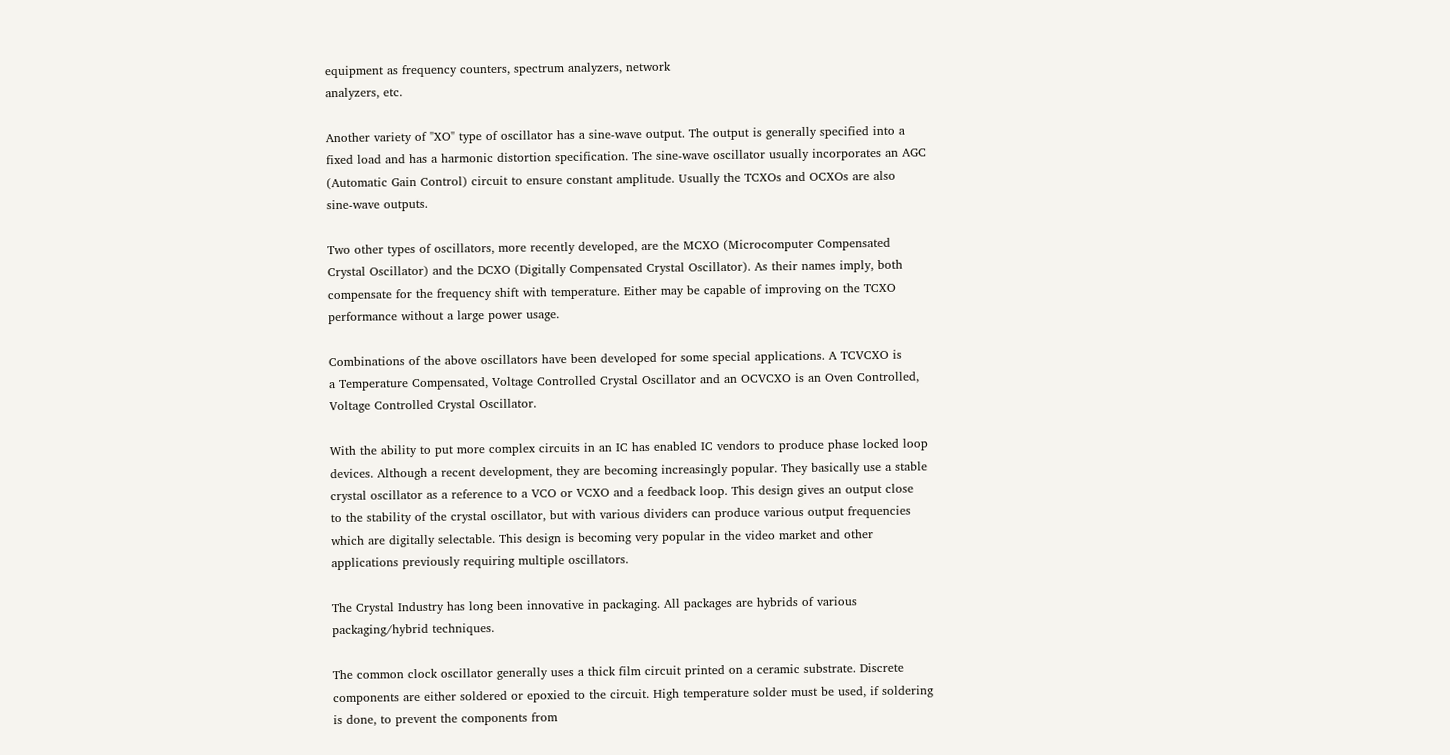equipment as frequency counters, spectrum analyzers, network
analyzers, etc.

Another variety of "XO" type of oscillator has a sine-wave output. The output is generally specified into a
fixed load and has a harmonic distortion specification. The sine-wave oscillator usually incorporates an AGC
(Automatic Gain Control) circuit to ensure constant amplitude. Usually the TCXOs and OCXOs are also
sine-wave outputs.

Two other types of oscillators, more recently developed, are the MCXO (Microcomputer Compensated
Crystal Oscillator) and the DCXO (Digitally Compensated Crystal Oscillator). As their names imply, both
compensate for the frequency shift with temperature. Either may be capable of improving on the TCXO
performance without a large power usage.

Combinations of the above oscillators have been developed for some special applications. A TCVCXO is
a Temperature Compensated, Voltage Controlled Crystal Oscillator and an OCVCXO is an Oven Controlled,
Voltage Controlled Crystal Oscillator.

With the ability to put more complex circuits in an IC has enabled IC vendors to produce phase locked loop
devices. Although a recent development, they are becoming increasingly popular. They basically use a stable
crystal oscillator as a reference to a VCO or VCXO and a feedback loop. This design gives an output close
to the stability of the crystal oscillator, but with various dividers can produce various output frequencies
which are digitally selectable. This design is becoming very popular in the video market and other
applications previously requiring multiple oscillators.

The Crystal Industry has long been innovative in packaging. All packages are hybrids of various
packaging/hybrid techniques.

The common clock oscillator generally uses a thick film circuit printed on a ceramic substrate. Discrete
components are either soldered or epoxied to the circuit. High temperature solder must be used, if soldering
is done, to prevent the components from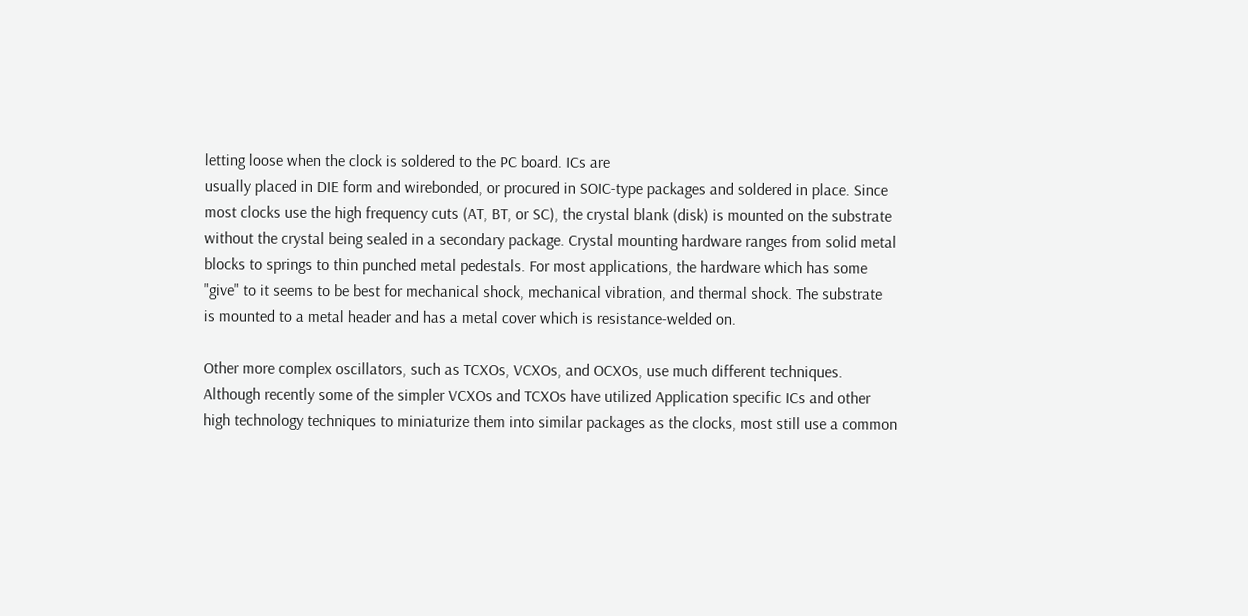letting loose when the clock is soldered to the PC board. ICs are
usually placed in DIE form and wirebonded, or procured in SOIC-type packages and soldered in place. Since
most clocks use the high frequency cuts (AT, BT, or SC), the crystal blank (disk) is mounted on the substrate
without the crystal being sealed in a secondary package. Crystal mounting hardware ranges from solid metal
blocks to springs to thin punched metal pedestals. For most applications, the hardware which has some
"give" to it seems to be best for mechanical shock, mechanical vibration, and thermal shock. The substrate
is mounted to a metal header and has a metal cover which is resistance-welded on.

Other more complex oscillators, such as TCXOs, VCXOs, and OCXOs, use much different techniques.
Although recently some of the simpler VCXOs and TCXOs have utilized Application specific ICs and other
high technology techniques to miniaturize them into similar packages as the clocks, most still use a common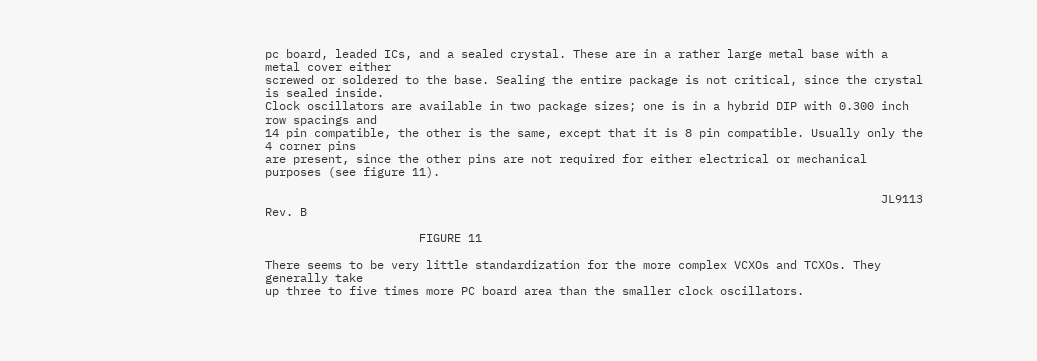pc board, leaded ICs, and a sealed crystal. These are in a rather large metal base with a metal cover either
screwed or soldered to the base. Sealing the entire package is not critical, since the crystal is sealed inside.
Clock oscillators are available in two package sizes; one is in a hybrid DIP with 0.300 inch row spacings and
14 pin compatible, the other is the same, except that it is 8 pin compatible. Usually only the 4 corner pins
are present, since the other pins are not required for either electrical or mechanical purposes (see figure 11).

                                                                                        JL9113 Rev. B

                      FIGURE 11

There seems to be very little standardization for the more complex VCXOs and TCXOs. They generally take
up three to five times more PC board area than the smaller clock oscillators.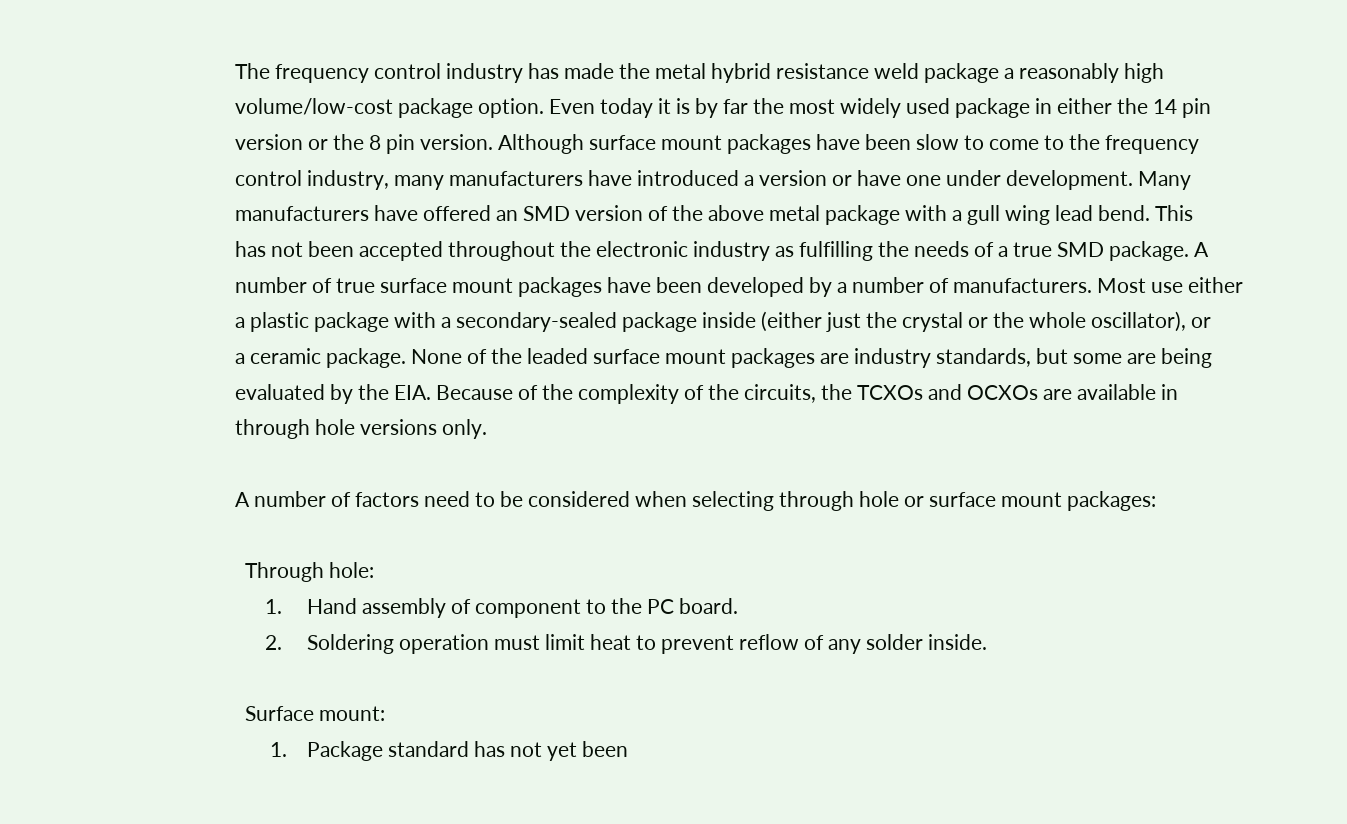The frequency control industry has made the metal hybrid resistance weld package a reasonably high
volume/low-cost package option. Even today it is by far the most widely used package in either the 14 pin
version or the 8 pin version. Although surface mount packages have been slow to come to the frequency
control industry, many manufacturers have introduced a version or have one under development. Many
manufacturers have offered an SMD version of the above metal package with a gull wing lead bend. This
has not been accepted throughout the electronic industry as fulfilling the needs of a true SMD package. A
number of true surface mount packages have been developed by a number of manufacturers. Most use either
a plastic package with a secondary-sealed package inside (either just the crystal or the whole oscillator), or
a ceramic package. None of the leaded surface mount packages are industry standards, but some are being
evaluated by the EIA. Because of the complexity of the circuits, the TCXOs and OCXOs are available in
through hole versions only.

A number of factors need to be considered when selecting through hole or surface mount packages:

  Through hole:
      1.     Hand assembly of component to the PC board.
      2.     Soldering operation must limit heat to prevent reflow of any solder inside.

  Surface mount:
       1.    Package standard has not yet been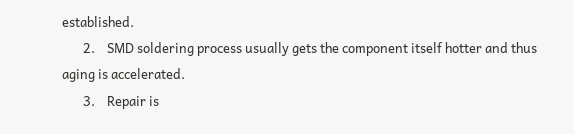established.
       2.    SMD soldering process usually gets the component itself hotter and thus aging is accelerated.
       3.    Repair is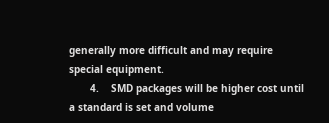generally more difficult and may require special equipment.
       4.    SMD packages will be higher cost until a standard is set and volume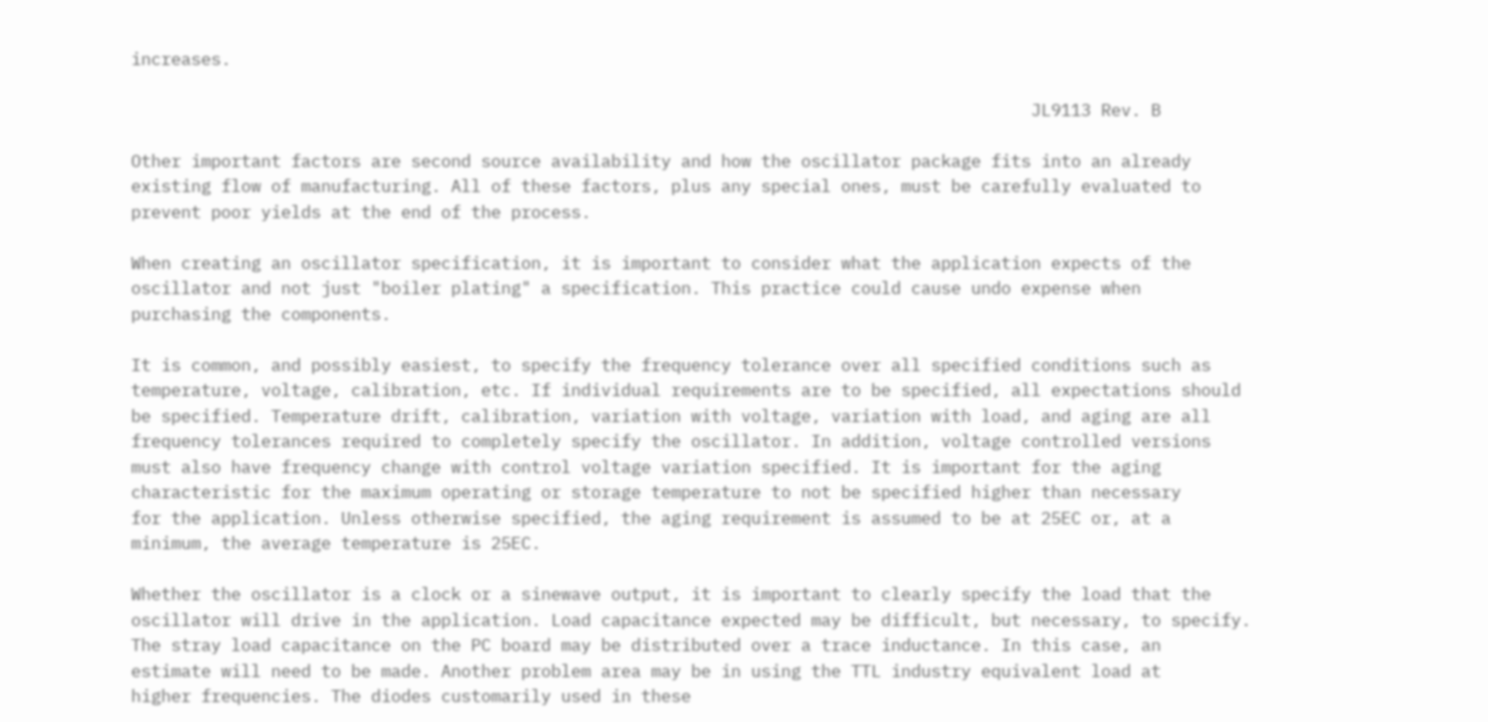increases.

                                                                                          JL9113 Rev. B

Other important factors are second source availability and how the oscillator package fits into an already
existing flow of manufacturing. All of these factors, plus any special ones, must be carefully evaluated to
prevent poor yields at the end of the process.

When creating an oscillator specification, it is important to consider what the application expects of the
oscillator and not just "boiler plating" a specification. This practice could cause undo expense when
purchasing the components.

It is common, and possibly easiest, to specify the frequency tolerance over all specified conditions such as
temperature, voltage, calibration, etc. If individual requirements are to be specified, all expectations should
be specified. Temperature drift, calibration, variation with voltage, variation with load, and aging are all
frequency tolerances required to completely specify the oscillator. In addition, voltage controlled versions
must also have frequency change with control voltage variation specified. It is important for the aging
characteristic for the maximum operating or storage temperature to not be specified higher than necessary
for the application. Unless otherwise specified, the aging requirement is assumed to be at 25EC or, at a
minimum, the average temperature is 25EC.

Whether the oscillator is a clock or a sinewave output, it is important to clearly specify the load that the
oscillator will drive in the application. Load capacitance expected may be difficult, but necessary, to specify.
The stray load capacitance on the PC board may be distributed over a trace inductance. In this case, an
estimate will need to be made. Another problem area may be in using the TTL industry equivalent load at
higher frequencies. The diodes customarily used in these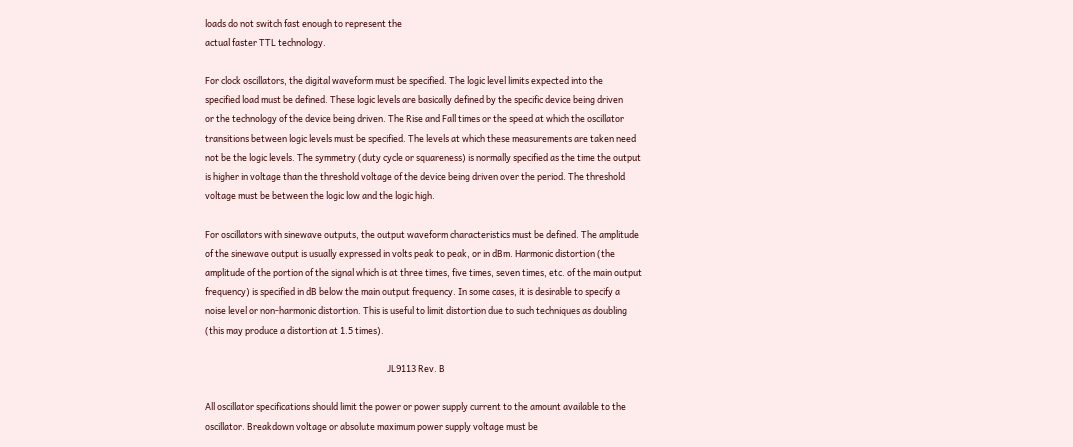loads do not switch fast enough to represent the
actual faster TTL technology.

For clock oscillators, the digital waveform must be specified. The logic level limits expected into the
specified load must be defined. These logic levels are basically defined by the specific device being driven
or the technology of the device being driven. The Rise and Fall times or the speed at which the oscillator
transitions between logic levels must be specified. The levels at which these measurements are taken need
not be the logic levels. The symmetry (duty cycle or squareness) is normally specified as the time the output
is higher in voltage than the threshold voltage of the device being driven over the period. The threshold
voltage must be between the logic low and the logic high.

For oscillators with sinewave outputs, the output waveform characteristics must be defined. The amplitude
of the sinewave output is usually expressed in volts peak to peak, or in dBm. Harmonic distortion (the
amplitude of the portion of the signal which is at three times, five times, seven times, etc. of the main output
frequency) is specified in dB below the main output frequency. In some cases, it is desirable to specify a
noise level or non-harmonic distortion. This is useful to limit distortion due to such techniques as doubling
(this may produce a distortion at 1.5 times).

                                                                                           JL9113 Rev. B

All oscillator specifications should limit the power or power supply current to the amount available to the
oscillator. Breakdown voltage or absolute maximum power supply voltage must be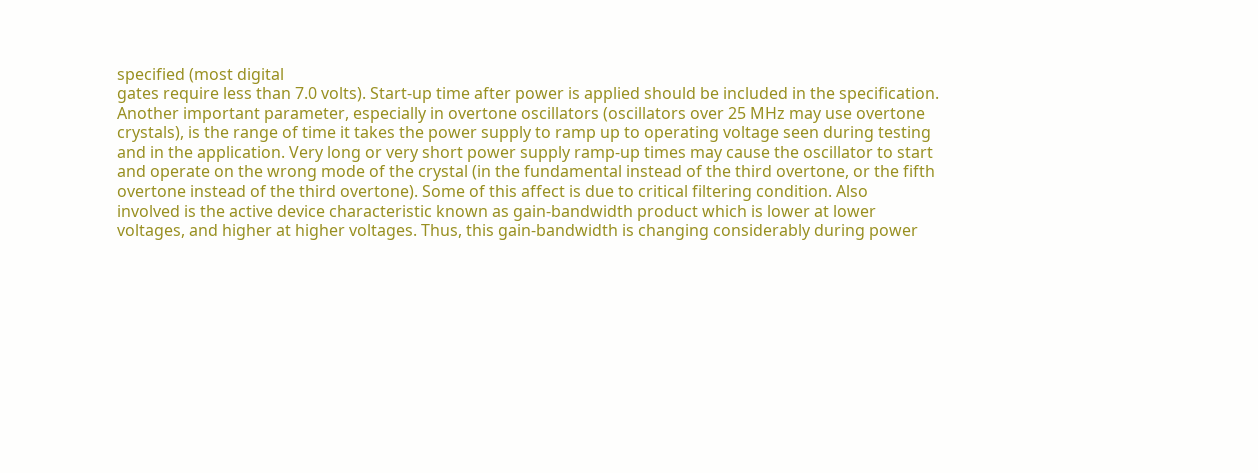specified (most digital
gates require less than 7.0 volts). Start-up time after power is applied should be included in the specification.
Another important parameter, especially in overtone oscillators (oscillators over 25 MHz may use overtone
crystals), is the range of time it takes the power supply to ramp up to operating voltage seen during testing
and in the application. Very long or very short power supply ramp-up times may cause the oscillator to start
and operate on the wrong mode of the crystal (in the fundamental instead of the third overtone, or the fifth
overtone instead of the third overtone). Some of this affect is due to critical filtering condition. Also
involved is the active device characteristic known as gain-bandwidth product which is lower at lower
voltages, and higher at higher voltages. Thus, this gain-bandwidth is changing considerably during power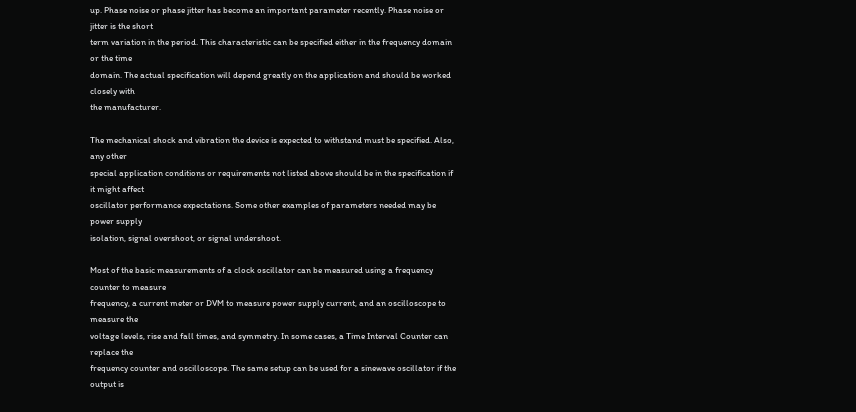up. Phase noise or phase jitter has become an important parameter recently. Phase noise or jitter is the short
term variation in the period. This characteristic can be specified either in the frequency domain or the time
domain. The actual specification will depend greatly on the application and should be worked closely with
the manufacturer.

The mechanical shock and vibration the device is expected to withstand must be specified. Also, any other
special application conditions or requirements not listed above should be in the specification if it might affect
oscillator performance expectations. Some other examples of parameters needed may be power supply
isolation, signal overshoot, or signal undershoot.

Most of the basic measurements of a clock oscillator can be measured using a frequency counter to measure
frequency, a current meter or DVM to measure power supply current, and an oscilloscope to measure the
voltage levels, rise and fall times, and symmetry. In some cases, a Time Interval Counter can replace the
frequency counter and oscilloscope. The same setup can be used for a sinewave oscillator if the output is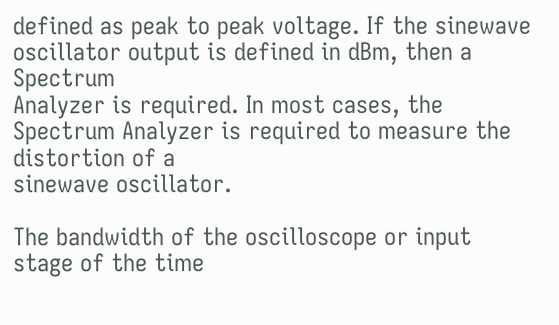defined as peak to peak voltage. If the sinewave oscillator output is defined in dBm, then a Spectrum
Analyzer is required. In most cases, the Spectrum Analyzer is required to measure the distortion of a
sinewave oscillator.

The bandwidth of the oscilloscope or input stage of the time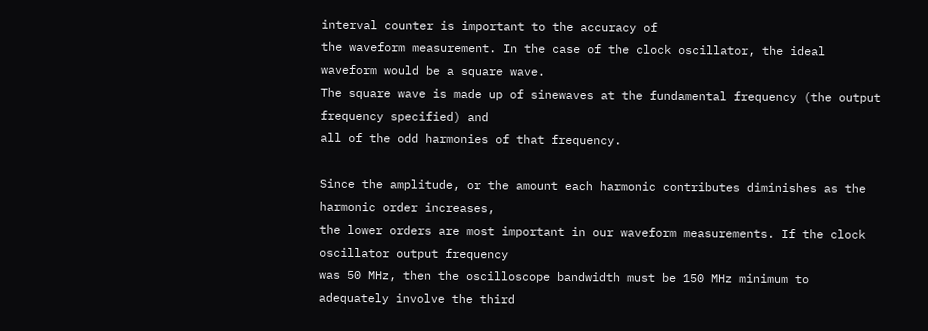interval counter is important to the accuracy of
the waveform measurement. In the case of the clock oscillator, the ideal waveform would be a square wave.
The square wave is made up of sinewaves at the fundamental frequency (the output frequency specified) and
all of the odd harmonies of that frequency.

Since the amplitude, or the amount each harmonic contributes diminishes as the harmonic order increases,
the lower orders are most important in our waveform measurements. If the clock oscillator output frequency
was 50 MHz, then the oscilloscope bandwidth must be 150 MHz minimum to adequately involve the third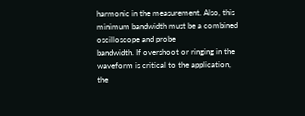harmonic in the measurement. Also, this minimum bandwidth must be a combined oscilloscope and probe
bandwidth. If overshoot or ringing in the waveform is critical to the application, the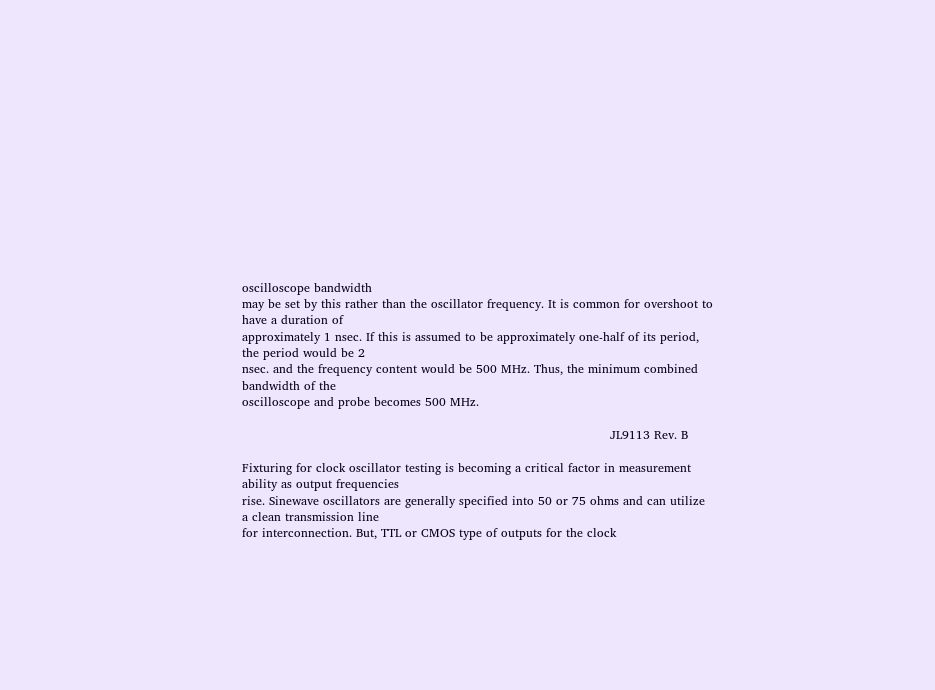oscilloscope bandwidth
may be set by this rather than the oscillator frequency. It is common for overshoot to have a duration of
approximately 1 nsec. If this is assumed to be approximately one-half of its period, the period would be 2
nsec. and the frequency content would be 500 MHz. Thus, the minimum combined bandwidth of the
oscilloscope and probe becomes 500 MHz.

                                                                                            JL9113 Rev. B

Fixturing for clock oscillator testing is becoming a critical factor in measurement ability as output frequencies
rise. Sinewave oscillators are generally specified into 50 or 75 ohms and can utilize a clean transmission line
for interconnection. But, TTL or CMOS type of outputs for the clock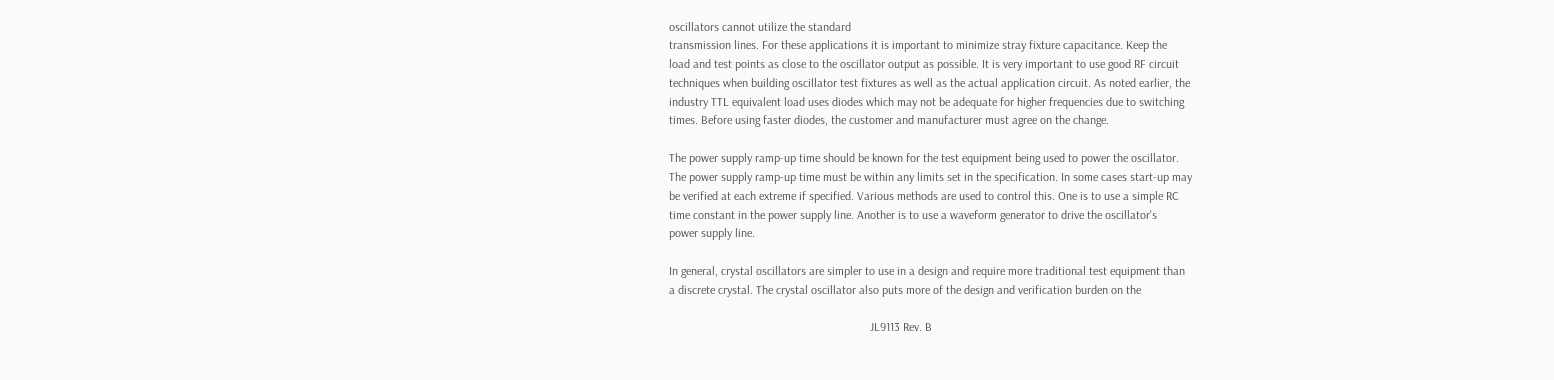oscillators cannot utilize the standard
transmission lines. For these applications it is important to minimize stray fixture capacitance. Keep the
load and test points as close to the oscillator output as possible. It is very important to use good RF circuit
techniques when building oscillator test fixtures as well as the actual application circuit. As noted earlier, the
industry TTL equivalent load uses diodes which may not be adequate for higher frequencies due to switching
times. Before using faster diodes, the customer and manufacturer must agree on the change.

The power supply ramp-up time should be known for the test equipment being used to power the oscillator.
The power supply ramp-up time must be within any limits set in the specification. In some cases start-up may
be verified at each extreme if specified. Various methods are used to control this. One is to use a simple RC
time constant in the power supply line. Another is to use a waveform generator to drive the oscillator's
power supply line.

In general, crystal oscillators are simpler to use in a design and require more traditional test equipment than
a discrete crystal. The crystal oscillator also puts more of the design and verification burden on the

                                                                   JL9113 Rev. B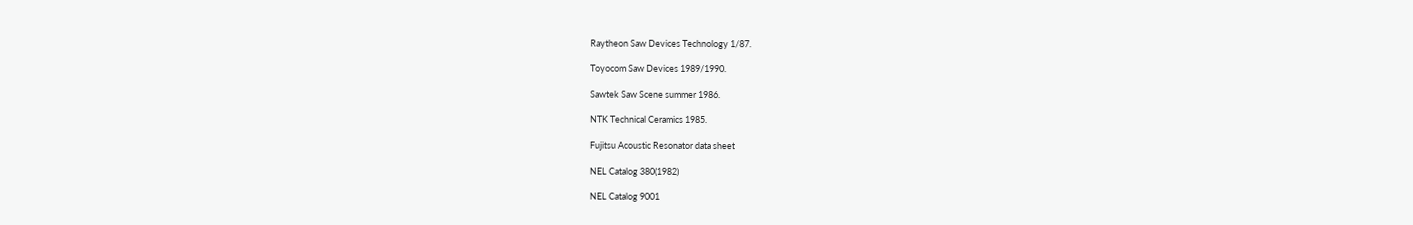Raytheon Saw Devices Technology 1/87.

Toyocom Saw Devices 1989/1990.

Sawtek Saw Scene summer 1986.

NTK Technical Ceramics 1985.

Fujitsu Acoustic Resonator data sheet

NEL Catalog 380(1982)

NEL Catalog 9001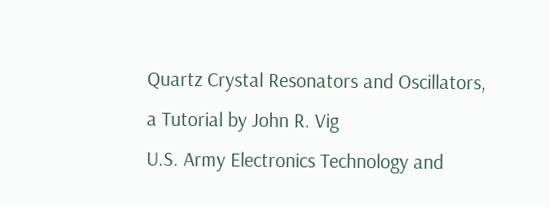Quartz Crystal Resonators and Oscillators,
a Tutorial by John R. Vig
U.S. Army Electronics Technology and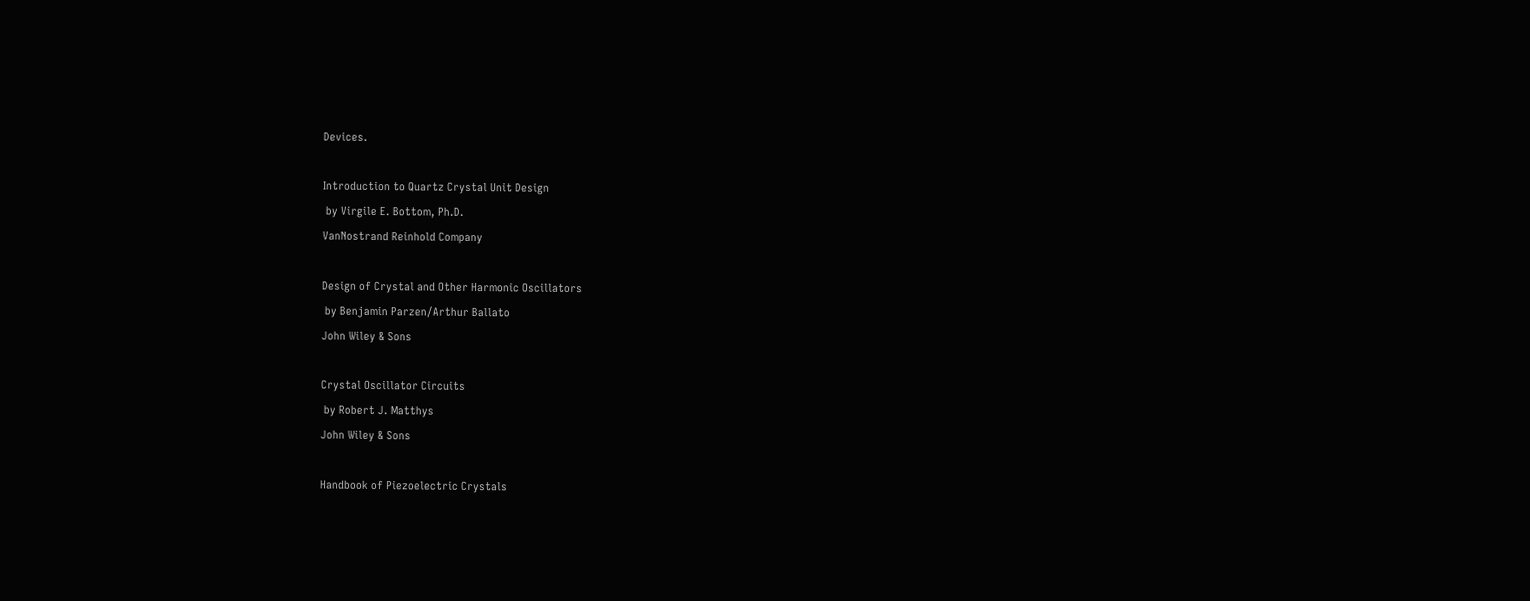Devices.

Introduction to Quartz Crystal Unit Design
 by Virgile E. Bottom, Ph.D.
VanNostrand Reinhold Company

Design of Crystal and Other Harmonic Oscillators
 by Benjamin Parzen/Arthur Ballato
John Wiley & Sons

Crystal Oscillator Circuits
 by Robert J. Matthys
John Wiley & Sons

Handbook of Piezoelectric Crystals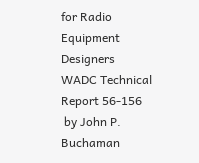for Radio Equipment Designers
WADC Technical Report 56-156
 by John P. Buchaman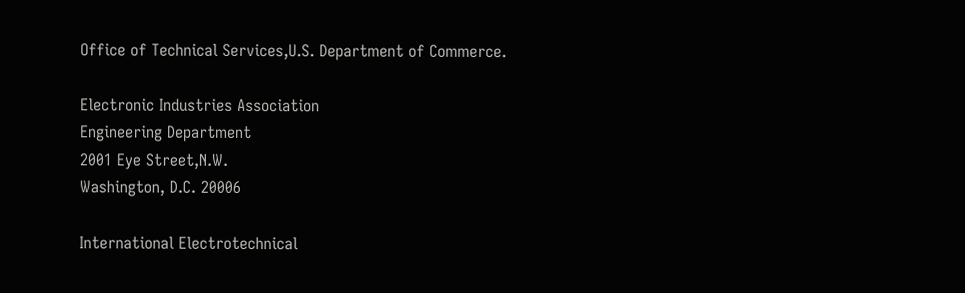Office of Technical Services,U.S. Department of Commerce.

Electronic Industries Association
Engineering Department
2001 Eye Street,N.W.
Washington, D.C. 20006

International Electrotechnical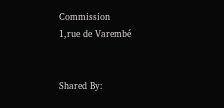Commission
1,rue de Varembé


Shared By: